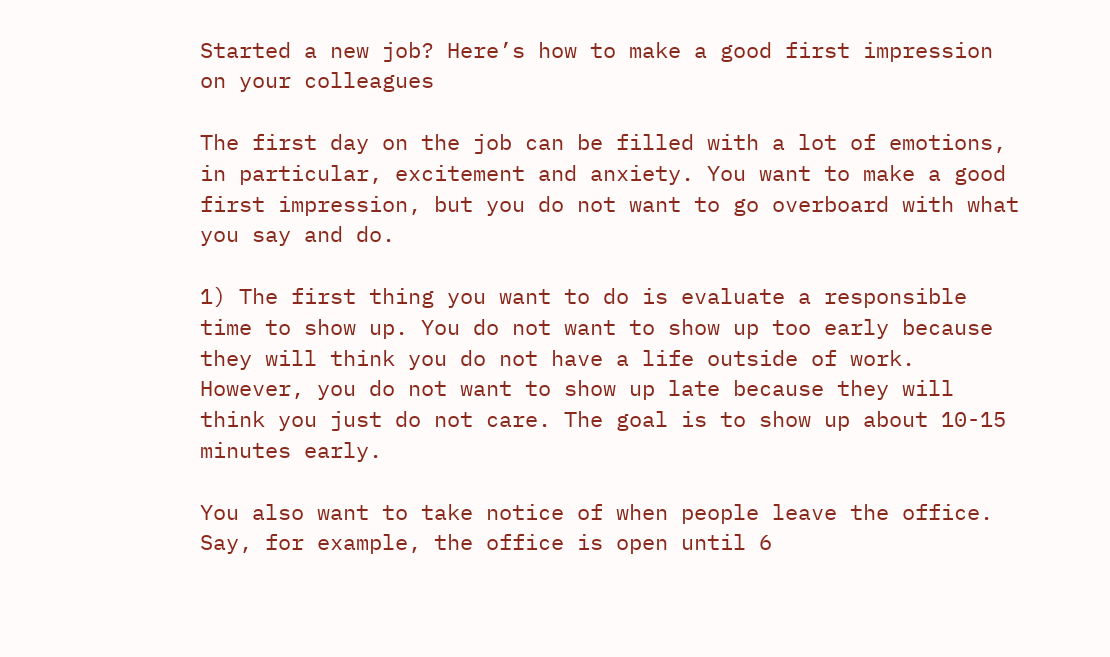Started a new job? Here’s how to make a good first impression on your colleagues

The first day on the job can be filled with a lot of emotions, in particular, excitement and anxiety. You want to make a good first impression, but you do not want to go overboard with what you say and do.

1) The first thing you want to do is evaluate a responsible time to show up. You do not want to show up too early because they will think you do not have a life outside of work. However, you do not want to show up late because they will think you just do not care. The goal is to show up about 10-15 minutes early.

You also want to take notice of when people leave the office. Say, for example, the office is open until 6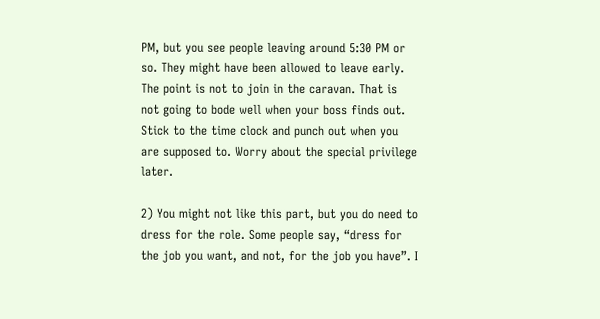PM, but you see people leaving around 5:30 PM or so. They might have been allowed to leave early. The point is not to join in the caravan. That is not going to bode well when your boss finds out. Stick to the time clock and punch out when you are supposed to. Worry about the special privilege later.

2) You might not like this part, but you do need to dress for the role. Some people say, “dress for the job you want, and not, for the job you have”. I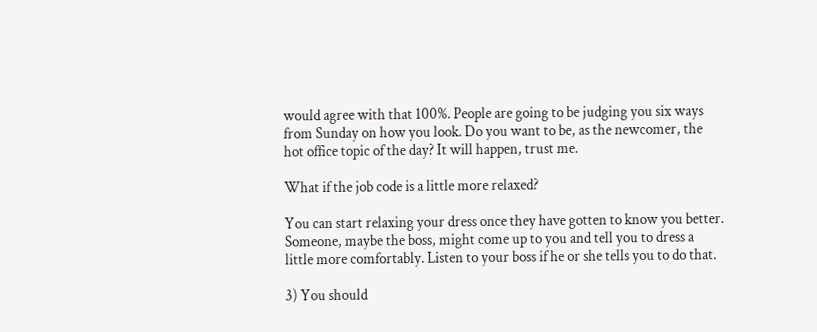would agree with that 100%. People are going to be judging you six ways from Sunday on how you look. Do you want to be, as the newcomer, the hot office topic of the day? It will happen, trust me.

What if the job code is a little more relaxed?

You can start relaxing your dress once they have gotten to know you better. Someone, maybe the boss, might come up to you and tell you to dress a little more comfortably. Listen to your boss if he or she tells you to do that.

3) You should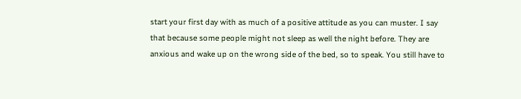start your first day with as much of a positive attitude as you can muster. I say that because some people might not sleep as well the night before. They are anxious and wake up on the wrong side of the bed, so to speak. You still have to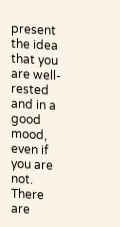present the idea that you are well-rested and in a good mood, even if you are not. There are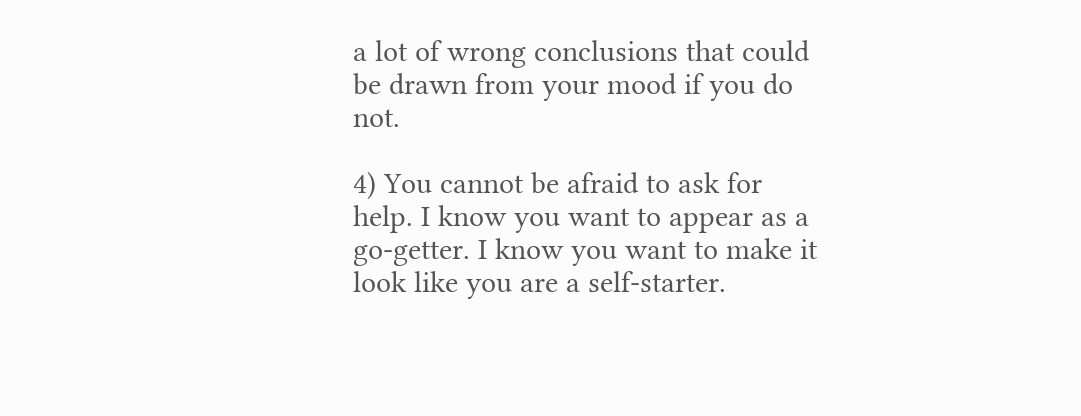a lot of wrong conclusions that could be drawn from your mood if you do not.

4) You cannot be afraid to ask for help. I know you want to appear as a go-getter. I know you want to make it look like you are a self-starter.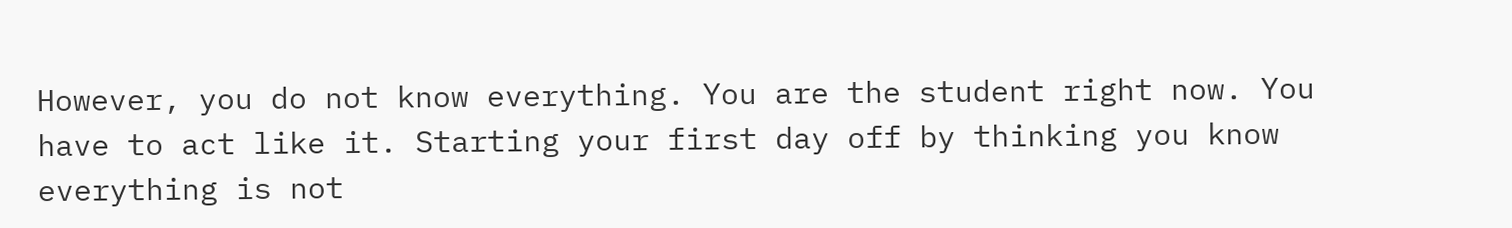However, you do not know everything. You are the student right now. You have to act like it. Starting your first day off by thinking you know everything is not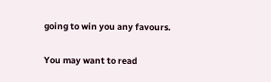going to win you any favours.

You may want to read